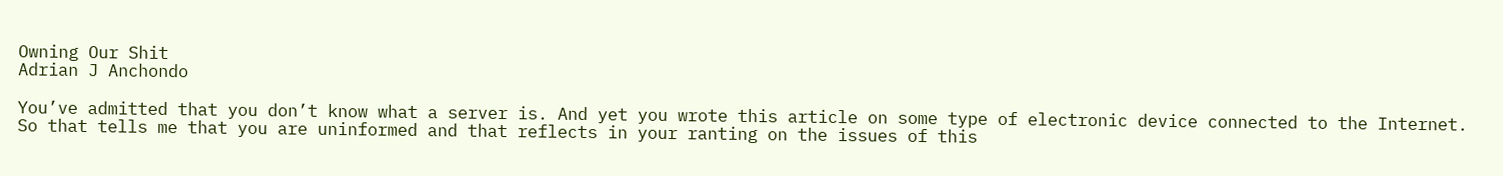Owning Our Shit
Adrian J Anchondo

You’ve admitted that you don’t know what a server is. And yet you wrote this article on some type of electronic device connected to the Internet. So that tells me that you are uninformed and that reflects in your ranting on the issues of this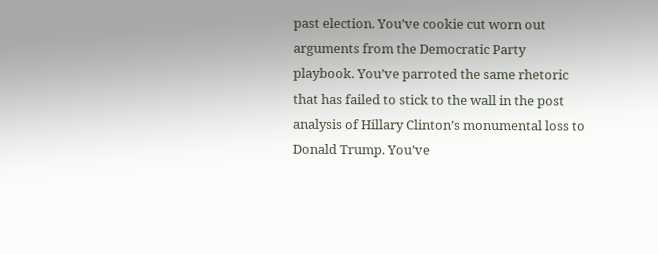past election. You’ve cookie cut worn out arguments from the Democratic Party playbook. You’ve parroted the same rhetoric that has failed to stick to the wall in the post analysis of Hillary Clinton’s monumental loss to Donald Trump. You’ve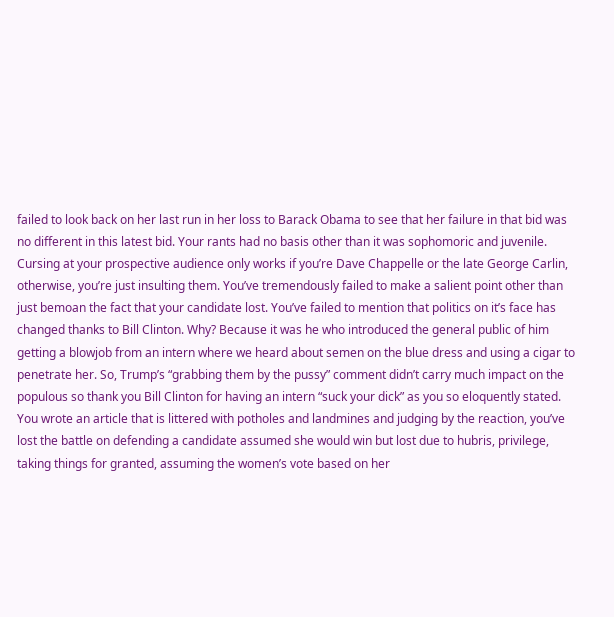failed to look back on her last run in her loss to Barack Obama to see that her failure in that bid was no different in this latest bid. Your rants had no basis other than it was sophomoric and juvenile. Cursing at your prospective audience only works if you’re Dave Chappelle or the late George Carlin, otherwise, you’re just insulting them. You’ve tremendously failed to make a salient point other than just bemoan the fact that your candidate lost. You’ve failed to mention that politics on it’s face has changed thanks to Bill Clinton. Why? Because it was he who introduced the general public of him getting a blowjob from an intern where we heard about semen on the blue dress and using a cigar to penetrate her. So, Trump’s “grabbing them by the pussy” comment didn’t carry much impact on the populous so thank you Bill Clinton for having an intern “suck your dick” as you so eloquently stated. You wrote an article that is littered with potholes and landmines and judging by the reaction, you’ve lost the battle on defending a candidate assumed she would win but lost due to hubris, privilege, taking things for granted, assuming the women’s vote based on her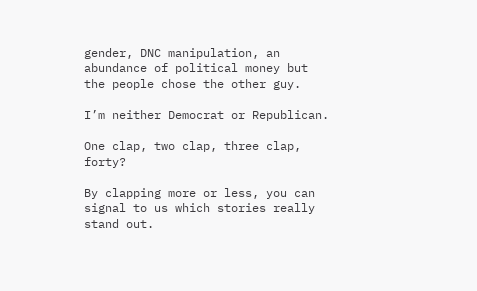gender, DNC manipulation, an abundance of political money but the people chose the other guy.

I’m neither Democrat or Republican.

One clap, two clap, three clap, forty?

By clapping more or less, you can signal to us which stories really stand out.